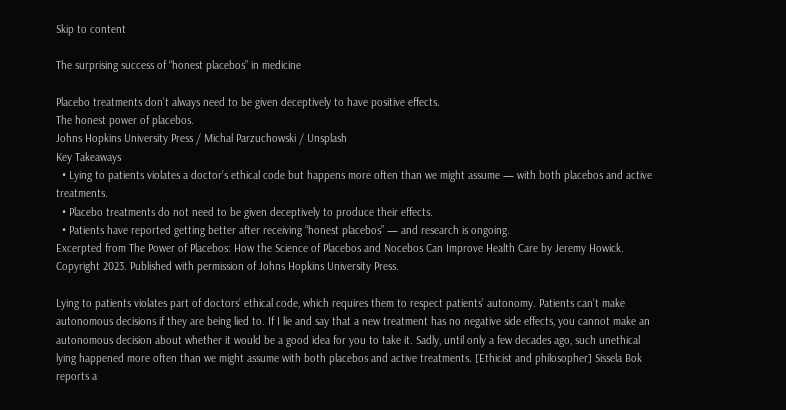Skip to content

The surprising success of “honest placebos” in medicine

Placebo treatments don’t always need to be given deceptively to have positive effects.
The honest power of placebos.
Johns Hopkins University Press / Michal Parzuchowski / Unsplash
Key Takeaways
  • Lying to patients violates a doctor’s ethical code but happens more often than we might assume — with both placebos and active treatments.
  • Placebo treatments do not need to be given deceptively to produce their effects.
  • Patients have reported getting better after receiving “honest placebos” — and research is ongoing.
Excerpted from The Power of Placebos: How the Science of Placebos and Nocebos Can Improve Health Care by Jeremy Howick. Copyright 2023. Published with permission of Johns Hopkins University Press.

Lying to patients violates part of doctors’ ethical code, which requires them to respect patients’ autonomy. Patients can’t make autonomous decisions if they are being lied to. If I lie and say that a new treatment has no negative side effects, you cannot make an autonomous decision about whether it would be a good idea for you to take it. Sadly, until only a few decades ago, such unethical lying happened more often than we might assume with both placebos and active treatments. [Ethicist and philosopher] Sissela Bok reports a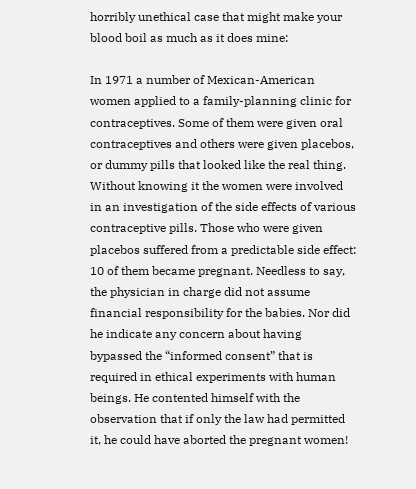horribly unethical case that might make your blood boil as much as it does mine:

In 1971 a number of Mexican-American women applied to a family-planning clinic for contraceptives. Some of them were given oral contraceptives and others were given placebos, or dummy pills that looked like the real thing. Without knowing it the women were involved in an investigation of the side effects of various contraceptive pills. Those who were given placebos suffered from a predictable side effect: 10 of them became pregnant. Needless to say, the physician in charge did not assume financial responsibility for the babies. Nor did he indicate any concern about having bypassed the “informed consent” that is required in ethical experiments with human beings. He contented himself with the observation that if only the law had permitted it, he could have aborted the pregnant women!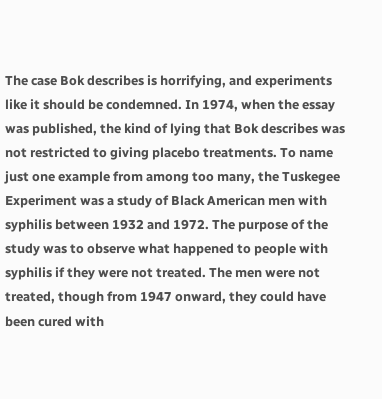The case Bok describes is horrifying, and experiments like it should be condemned. In 1974, when the essay was published, the kind of lying that Bok describes was not restricted to giving placebo treatments. To name just one example from among too many, the Tuskegee Experiment was a study of Black American men with syphilis between 1932 and 1972. The purpose of the study was to observe what happened to people with syphilis if they were not treated. The men were not treated, though from 1947 onward, they could have been cured with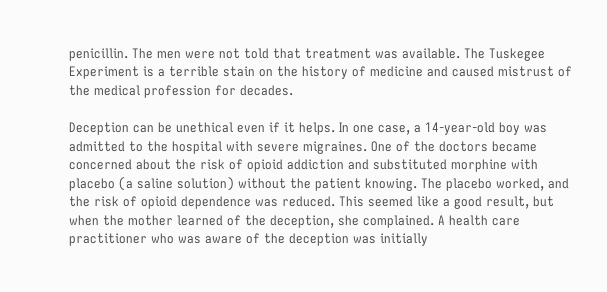penicillin. The men were not told that treatment was available. The Tuskegee Experiment is a terrible stain on the history of medicine and caused mistrust of the medical profession for decades.

Deception can be unethical even if it helps. In one case, a 14-year-old boy was admitted to the hospital with severe migraines. One of the doctors became concerned about the risk of opioid addiction and substituted morphine with placebo (a saline solution) without the patient knowing. The placebo worked, and the risk of opioid dependence was reduced. This seemed like a good result, but when the mother learned of the deception, she complained. A health care practitioner who was aware of the deception was initially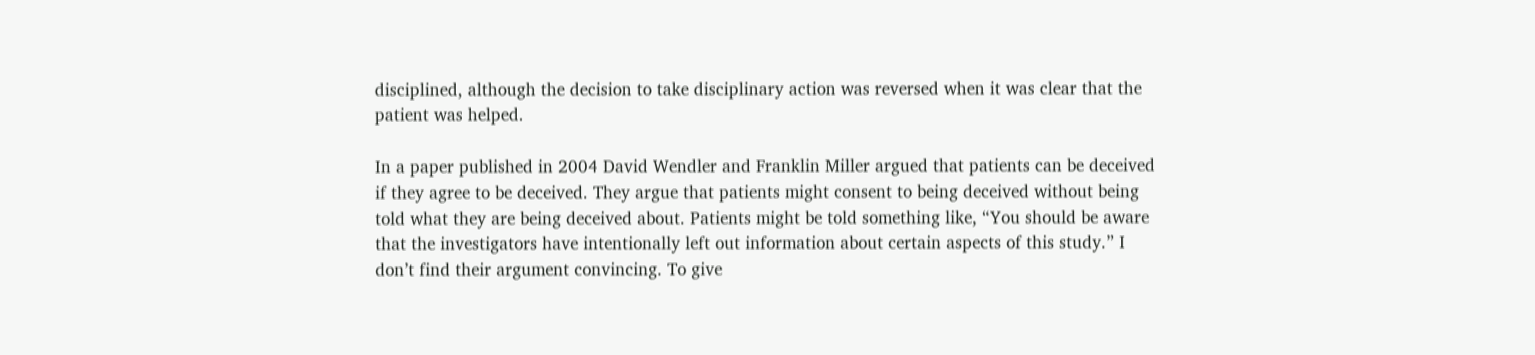disciplined, although the decision to take disciplinary action was reversed when it was clear that the patient was helped.

In a paper published in 2004 David Wendler and Franklin Miller argued that patients can be deceived if they agree to be deceived. They argue that patients might consent to being deceived without being told what they are being deceived about. Patients might be told something like, “You should be aware that the investigators have intentionally left out information about certain aspects of this study.” I don’t find their argument convincing. To give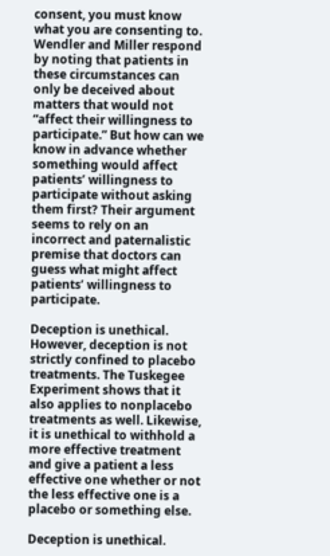consent, you must know what you are consenting to. Wendler and Miller respond by noting that patients in these circumstances can only be deceived about matters that would not “affect their willingness to participate.” But how can we know in advance whether something would affect patients’ willingness to participate without asking them first? Their argument seems to rely on an incorrect and paternalistic premise that doctors can guess what might affect patients’ willingness to participate.

Deception is unethical. However, deception is not strictly confined to placebo treatments. The Tuskegee Experiment shows that it also applies to nonplacebo treatments as well. Likewise, it is unethical to withhold a more effective treatment and give a patient a less effective one whether or not the less effective one is a placebo or something else.

Deception is unethical.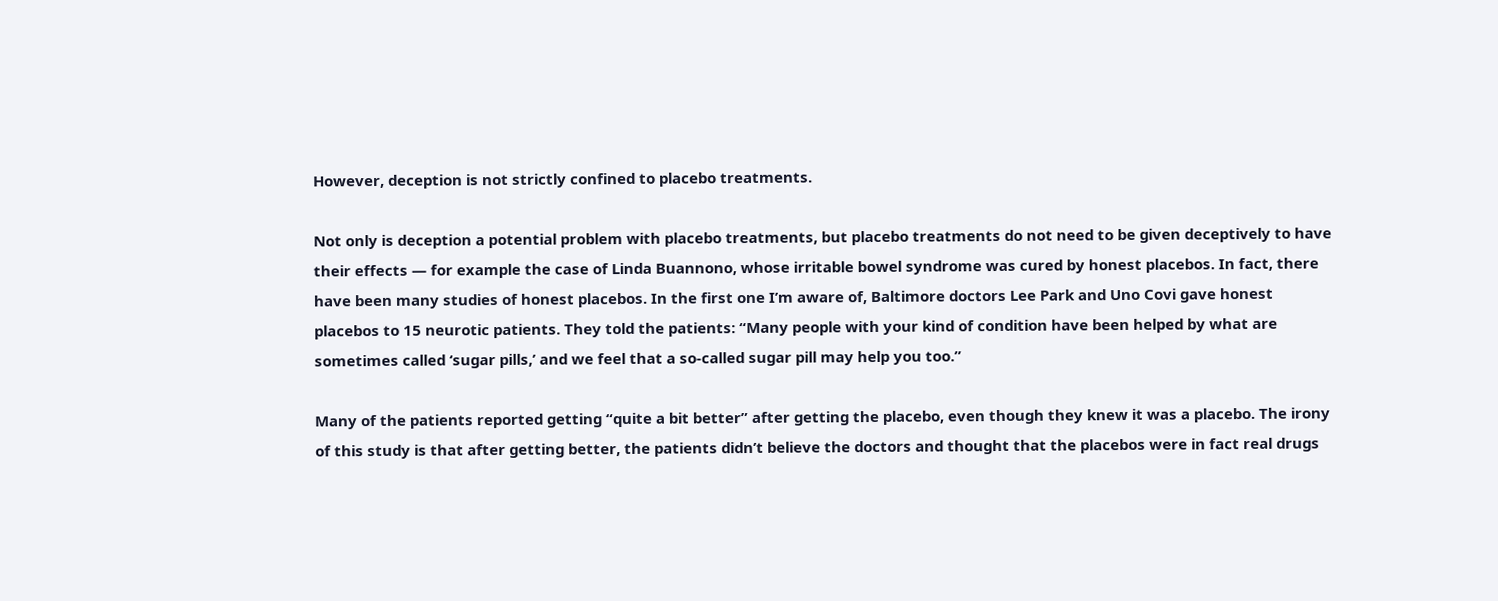However, deception is not strictly confined to placebo treatments.

Not only is deception a potential problem with placebo treatments, but placebo treatments do not need to be given deceptively to have their effects — for example the case of Linda Buannono, whose irritable bowel syndrome was cured by honest placebos. In fact, there have been many studies of honest placebos. In the first one I’m aware of, Baltimore doctors Lee Park and Uno Covi gave honest placebos to 15 neurotic patients. They told the patients: “Many people with your kind of condition have been helped by what are sometimes called ‘sugar pills,’ and we feel that a so-called sugar pill may help you too.”

Many of the patients reported getting “quite a bit better” after getting the placebo, even though they knew it was a placebo. The irony of this study is that after getting better, the patients didn’t believe the doctors and thought that the placebos were in fact real drugs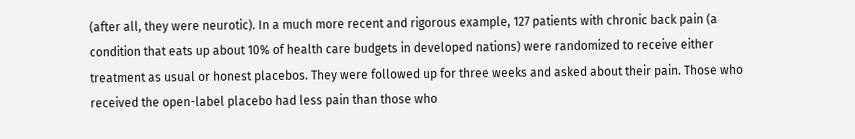(after all, they were neurotic). In a much more recent and rigorous example, 127 patients with chronic back pain (a condition that eats up about 10% of health care budgets in developed nations) were randomized to receive either treatment as usual or honest placebos. They were followed up for three weeks and asked about their pain. Those who received the open-label placebo had less pain than those who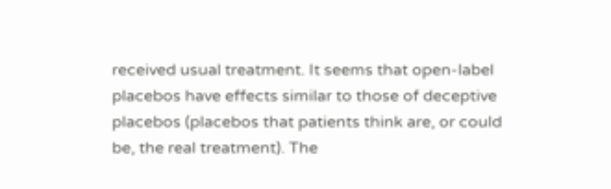received usual treatment. It seems that open-label placebos have effects similar to those of deceptive placebos (placebos that patients think are, or could be, the real treatment). The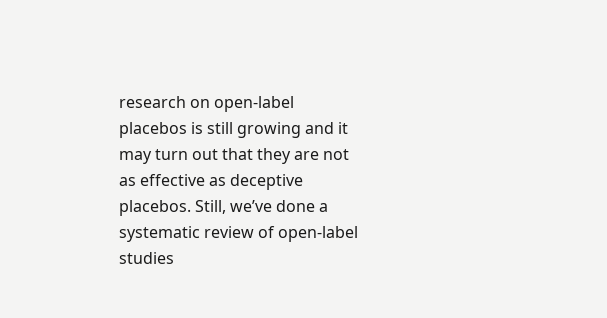research on open-label placebos is still growing and it may turn out that they are not as effective as deceptive placebos. Still, we’ve done a systematic review of open-label studies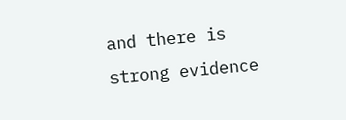and there is strong evidence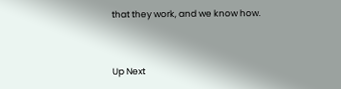that they work, and we know how.


Up Next